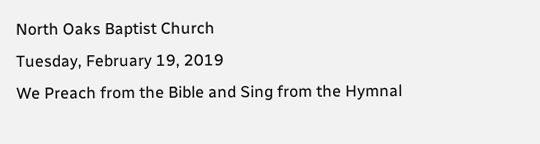North Oaks Baptist Church
Tuesday, February 19, 2019
We Preach from the Bible and Sing from the Hymnal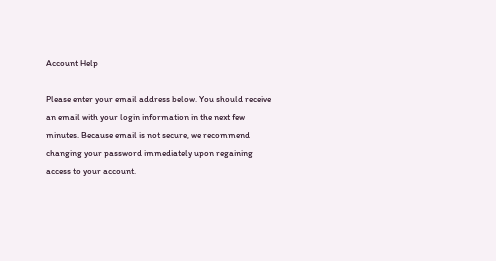Account Help

Please enter your email address below. You should receive an email with your login information in the next few minutes. Because email is not secure, we recommend changing your password immediately upon regaining access to your account.